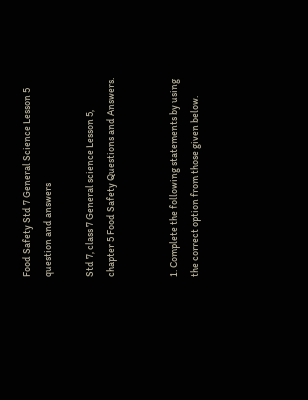Food Safety Std 7 General Science Lesson 5 question and answers

Std 7, class 7 General science Lesson 5, chapter 5 Food Safety Questions and Answers.


1. Complete the following statements by using the correct option from those given below.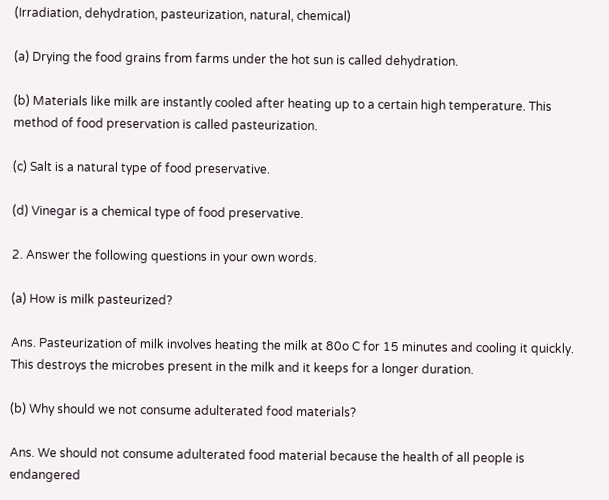(Irradiation, dehydration, pasteurization, natural, chemical)

(a) Drying the food grains from farms under the hot sun is called dehydration.

(b) Materials like milk are instantly cooled after heating up to a certain high temperature. This method of food preservation is called pasteurization.

(c) Salt is a natural type of food preservative.

(d) Vinegar is a chemical type of food preservative.

2. Answer the following questions in your own words.

(a) How is milk pasteurized?

Ans. Pasteurization of milk involves heating the milk at 80o C for 15 minutes and cooling it quickly. This destroys the microbes present in the milk and it keeps for a longer duration.

(b) Why should we not consume adulterated food materials?

Ans. We should not consume adulterated food material because the health of all people is endangered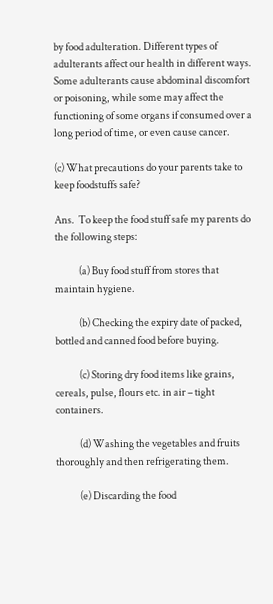by food adulteration. Different types of adulterants affect our health in different ways. Some adulterants cause abdominal discomfort or poisoning, while some may affect the functioning of some organs if consumed over a long period of time, or even cause cancer.

(c) What precautions do your parents take to keep foodstuffs safe?

Ans.  To keep the food stuff safe my parents do the following steps:

            (a) Buy food stuff from stores that maintain hygiene.

            (b) Checking the expiry date of packed, bottled and canned food before buying.

            (c) Storing dry food items like grains, cereals, pulse, flours etc. in air – tight containers.

            (d) Washing the vegetables and fruits thoroughly and then refrigerating them.

            (e) Discarding the food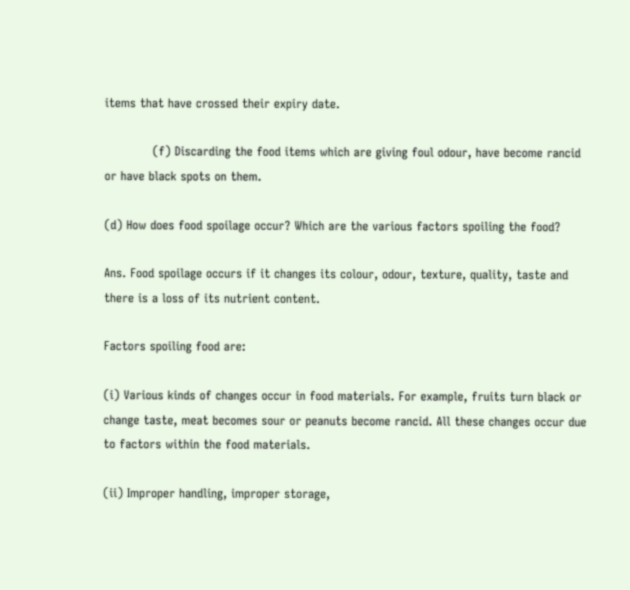items that have crossed their expiry date.

            (f) Discarding the food items which are giving foul odour, have become rancid or have black spots on them.

(d) How does food spoilage occur? Which are the various factors spoiling the food?

Ans. Food spoilage occurs if it changes its colour, odour, texture, quality, taste and there is a loss of its nutrient content.

Factors spoiling food are:

(i) Various kinds of changes occur in food materials. For example, fruits turn black or change taste, meat becomes sour or peanuts become rancid. All these changes occur due to factors within the food materials.

(ii) Improper handling, improper storage,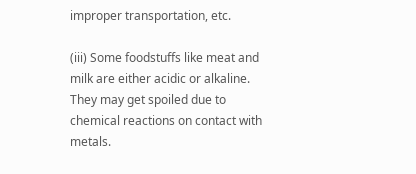improper transportation, etc.

(iii) Some foodstuffs like meat and milk are either acidic or alkaline. They may get spoiled due to chemical reactions on contact with metals.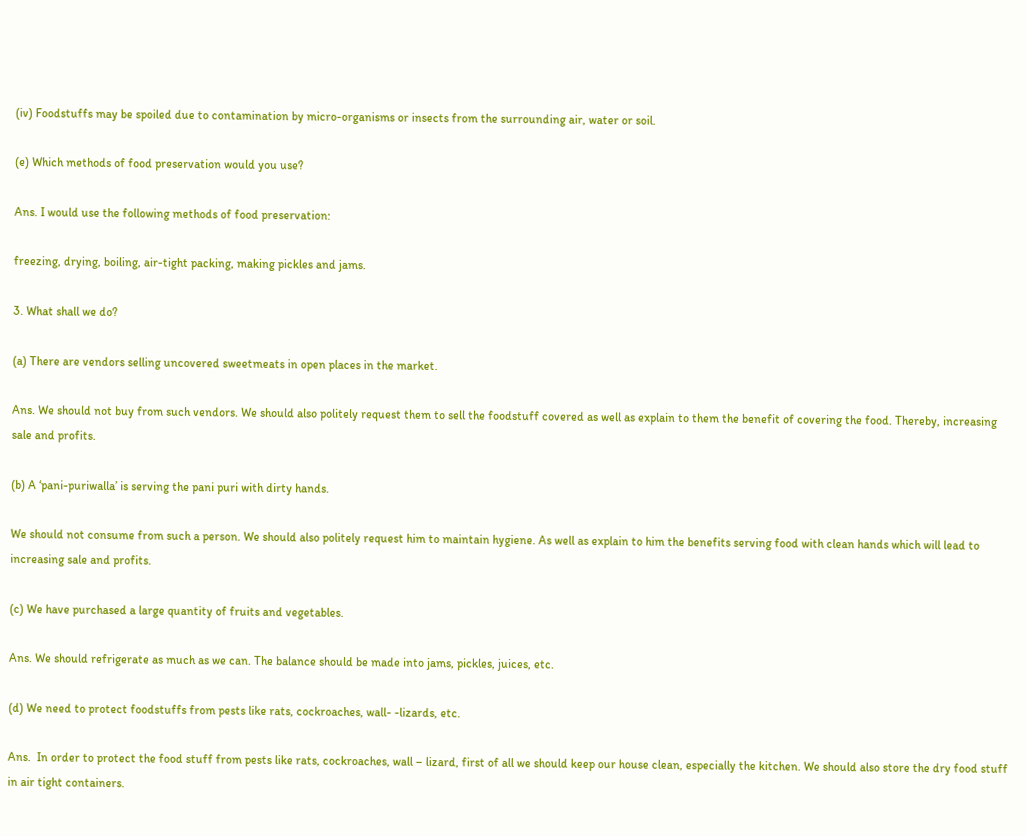(iv) Foodstuffs may be spoiled due to contamination by micro-organisms or insects from the surrounding air, water or soil.

(e) Which methods of food preservation would you use?

Ans. I would use the following methods of food preservation:

freezing, drying, boiling, air-tight packing, making pickles and jams.

3. What shall we do?

(a) There are vendors selling uncovered sweetmeats in open places in the market.

Ans. We should not buy from such vendors. We should also politely request them to sell the foodstuff covered as well as explain to them the benefit of covering the food. Thereby, increasing sale and profits.

(b) A ‘pani-puriwalla’ is serving the pani puri with dirty hands.

We should not consume from such a person. We should also politely request him to maintain hygiene. As well as explain to him the benefits serving food with clean hands which will lead to increasing sale and profits.

(c) We have purchased a large quantity of fruits and vegetables.

Ans. We should refrigerate as much as we can. The balance should be made into jams, pickles, juices, etc.

(d) We need to protect foodstuffs from pests like rats, cockroaches, wall- -lizards, etc.

Ans.  In order to protect the food stuff from pests like rats, cockroaches, wall – lizard, first of all we should keep our house clean, especially the kitchen. We should also store the dry food stuff in air tight containers.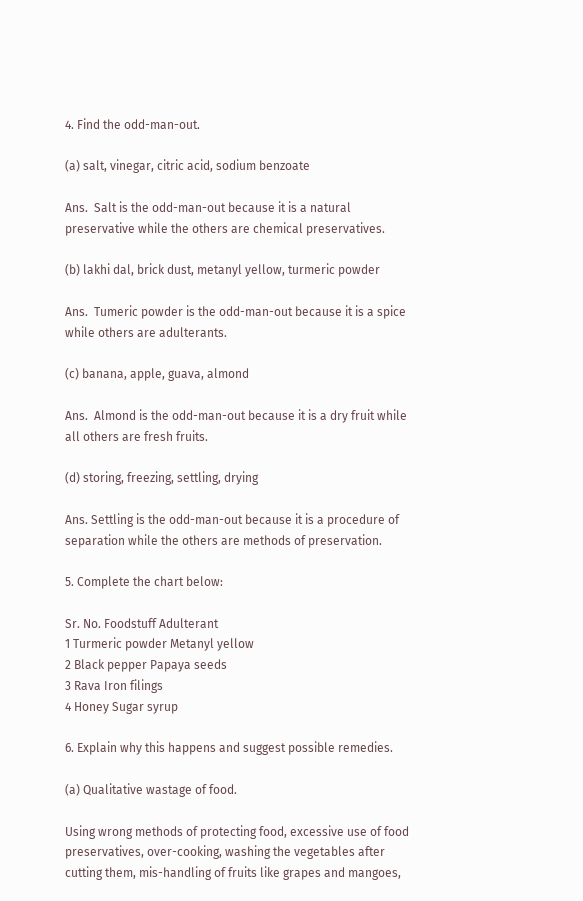4. Find the odd-man-out.

(a) salt, vinegar, citric acid, sodium benzoate

Ans.  Salt is the odd-man-out because it is a natural preservative while the others are chemical preservatives.

(b) lakhi dal, brick dust, metanyl yellow, turmeric powder

Ans.  Tumeric powder is the odd-man-out because it is a spice while others are adulterants.

(c) banana, apple, guava, almond

Ans.  Almond is the odd-man-out because it is a dry fruit while all others are fresh fruits.

(d) storing, freezing, settling, drying

Ans. Settling is the odd-man-out because it is a procedure of separation while the others are methods of preservation.

5. Complete the chart below:

Sr. No. Foodstuff Adulterant
1 Turmeric powder Metanyl yellow
2 Black pepper Papaya seeds
3 Rava Iron filings
4 Honey Sugar syrup

6. Explain why this happens and suggest possible remedies.

(a) Qualitative wastage of food.

Using wrong methods of protecting food, excessive use of food preservatives, over-cooking, washing the vegetables after cutting them, mis-handling of fruits like grapes and mangoes,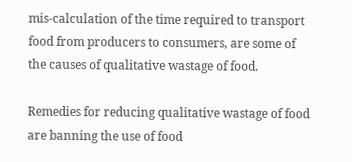mis-calculation of the time required to transport food from producers to consumers, are some of the causes of qualitative wastage of food.

Remedies for reducing qualitative wastage of food are banning the use of food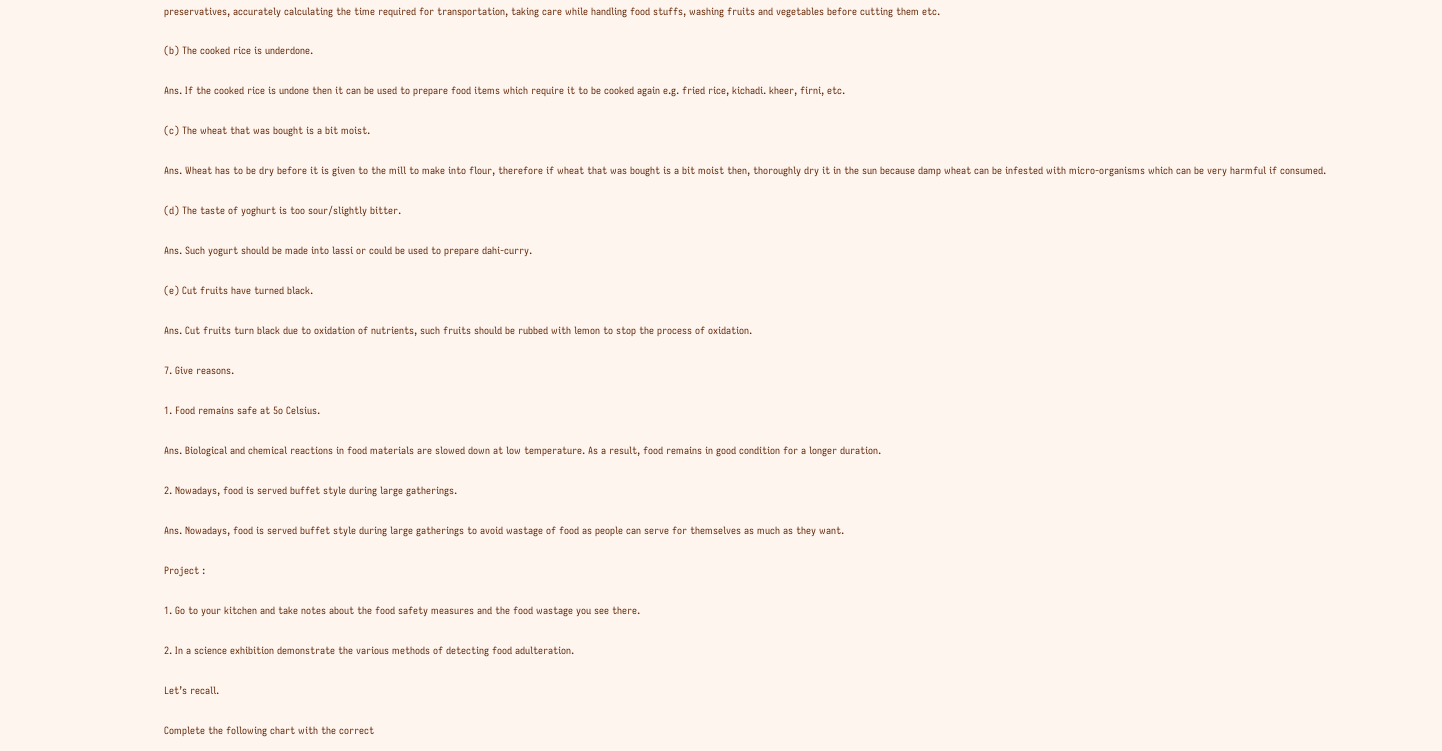preservatives, accurately calculating the time required for transportation, taking care while handling food stuffs, washing fruits and vegetables before cutting them etc.

(b) The cooked rice is underdone.

Ans. If the cooked rice is undone then it can be used to prepare food items which require it to be cooked again e.g. fried rice, kichadi. kheer, firni, etc.

(c) The wheat that was bought is a bit moist.

Ans. Wheat has to be dry before it is given to the mill to make into flour, therefore if wheat that was bought is a bit moist then, thoroughly dry it in the sun because damp wheat can be infested with micro-organisms which can be very harmful if consumed.

(d) The taste of yoghurt is too sour/slightly bitter.

Ans. Such yogurt should be made into lassi or could be used to prepare dahi-curry.

(e) Cut fruits have turned black.

Ans. Cut fruits turn black due to oxidation of nutrients, such fruits should be rubbed with lemon to stop the process of oxidation.

7. Give reasons.

1. Food remains safe at 5o Celsius.

Ans. Biological and chemical reactions in food materials are slowed down at low temperature. As a result, food remains in good condition for a longer duration.

2. Nowadays, food is served buffet style during large gatherings.

Ans. Nowadays, food is served buffet style during large gatherings to avoid wastage of food as people can serve for themselves as much as they want.

Project :

1. Go to your kitchen and take notes about the food safety measures and the food wastage you see there.

2. In a science exhibition demonstrate the various methods of detecting food adulteration.

Let’s recall.

Complete the following chart with the correct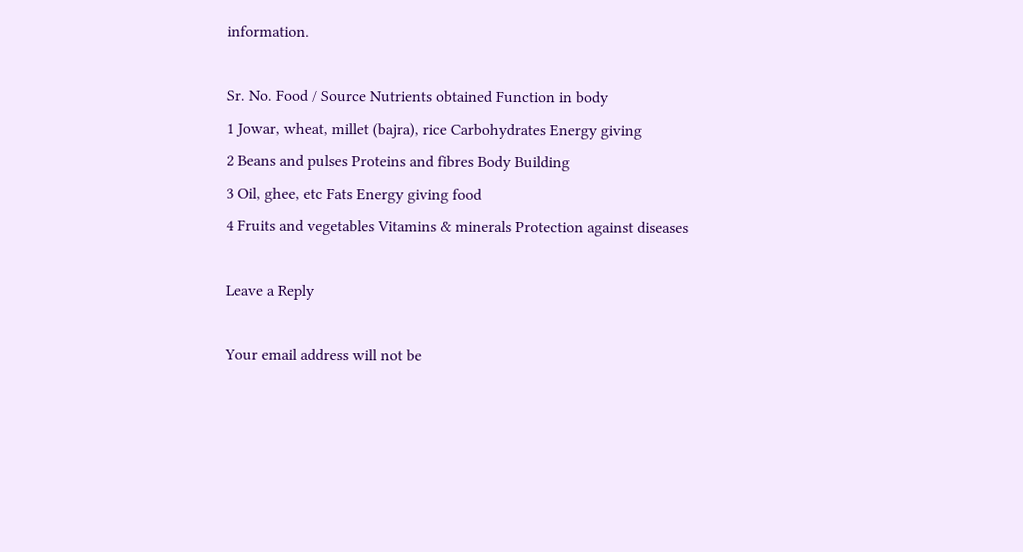information.

Sr. No. Food / Source Nutrients obtained Function in body
1 Jowar, wheat, millet (bajra), rice Carbohydrates Energy giving
2 Beans and pulses Proteins and fibres Body Building
3 Oil, ghee, etc Fats Energy giving food
4 Fruits and vegetables Vitamins & minerals Protection against diseases

Leave a Reply

Your email address will not be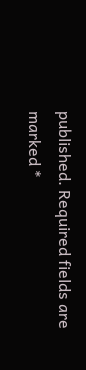published. Required fields are marked *